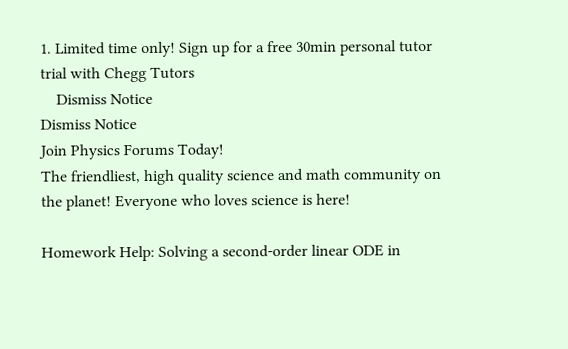1. Limited time only! Sign up for a free 30min personal tutor trial with Chegg Tutors
    Dismiss Notice
Dismiss Notice
Join Physics Forums Today!
The friendliest, high quality science and math community on the planet! Everyone who loves science is here!

Homework Help: Solving a second-order linear ODE in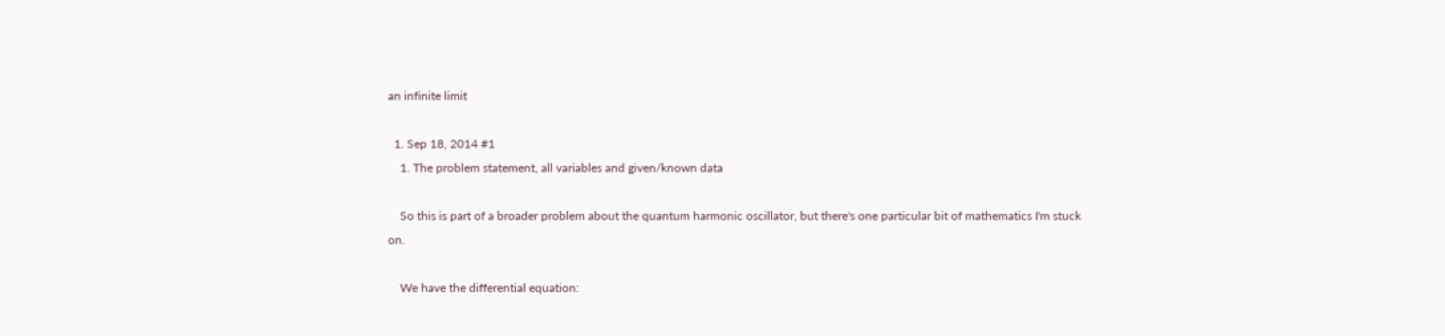an infinite limit

  1. Sep 18, 2014 #1
    1. The problem statement, all variables and given/known data

    So this is part of a broader problem about the quantum harmonic oscillator, but there's one particular bit of mathematics I'm stuck on.

    We have the differential equation: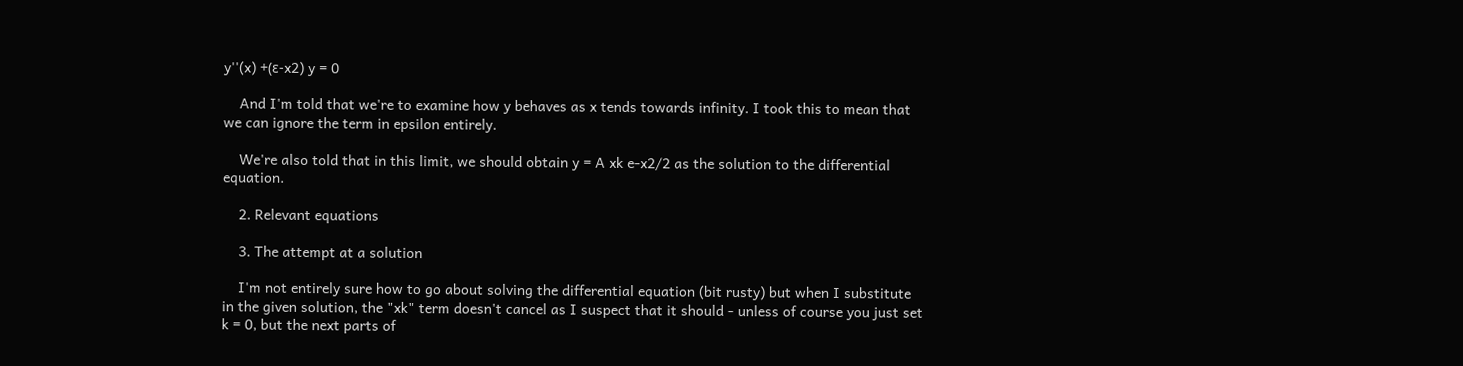y''(x) +(ε-x2) y = 0

    And I'm told that we're to examine how y behaves as x tends towards infinity. I took this to mean that we can ignore the term in epsilon entirely.

    We're also told that in this limit, we should obtain y = A xk e-x2/2 as the solution to the differential equation.

    2. Relevant equations

    3. The attempt at a solution

    I'm not entirely sure how to go about solving the differential equation (bit rusty) but when I substitute in the given solution, the "xk" term doesn't cancel as I suspect that it should - unless of course you just set k = 0, but the next parts of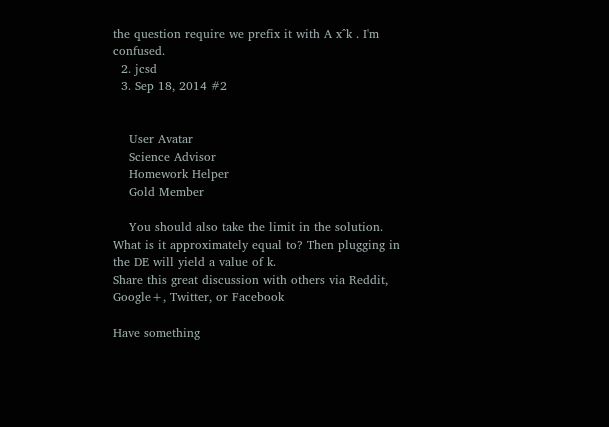the question require we prefix it with A x^k . I'm confused.
  2. jcsd
  3. Sep 18, 2014 #2


    User Avatar
    Science Advisor
    Homework Helper
    Gold Member

    You should also take the limit in the solution. What is it approximately equal to? Then plugging in the DE will yield a value of k.
Share this great discussion with others via Reddit, Google+, Twitter, or Facebook

Have something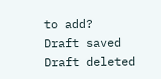to add?
Draft saved Draft deleted